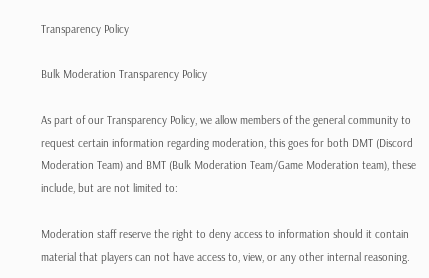Transparency Policy

Bulk Moderation Transparency Policy

As part of our Transparency Policy, we allow members of the general community to request certain information regarding moderation, this goes for both DMT (Discord Moderation Team) and BMT (Bulk Moderation Team/Game Moderation team), these include, but are not limited to:

Moderation staff reserve the right to deny access to information should it contain material that players can not have access to, view, or any other internal reasoning.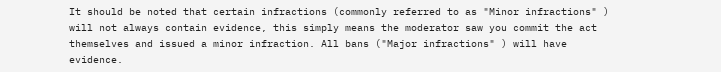It should be noted that certain infractions (commonly referred to as "Minor infractions" ) will not always contain evidence, this simply means the moderator saw you commit the act themselves and issued a minor infraction. All bans ("Major infractions" ) will have evidence.